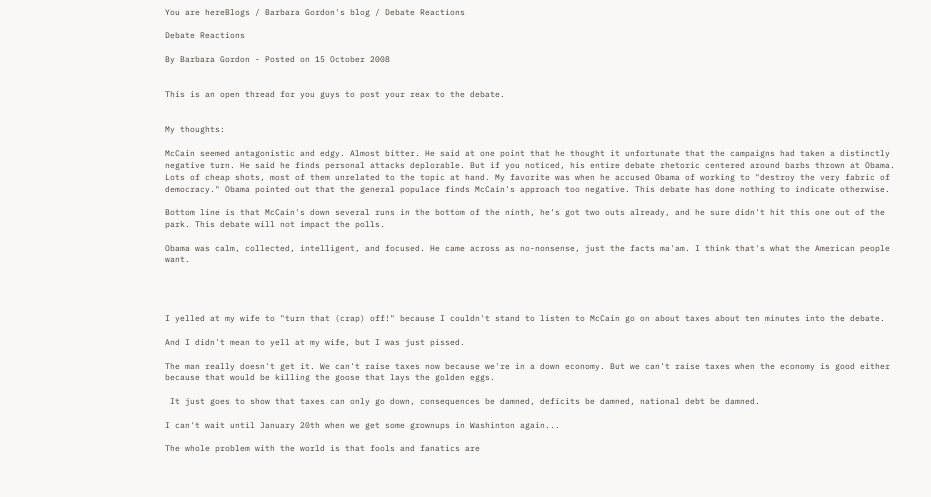You are hereBlogs / Barbara Gordon's blog / Debate Reactions

Debate Reactions

By Barbara Gordon - Posted on 15 October 2008


This is an open thread for you guys to post your reax to the debate.


My thoughts:

McCain seemed antagonistic and edgy. Almost bitter. He said at one point that he thought it unfortunate that the campaigns had taken a distinctly negative turn. He said he finds personal attacks deplorable. But if you noticed, his entire debate rhetoric centered around barbs thrown at Obama. Lots of cheap shots, most of them unrelated to the topic at hand. My favorite was when he accused Obama of working to "destroy the very fabric of democracy." Obama pointed out that the general populace finds McCain's approach too negative. This debate has done nothing to indicate otherwise.

Bottom line is that McCain's down several runs in the bottom of the ninth, he's got two outs already, and he sure didn't hit this one out of the park. This debate will not impact the polls.

Obama was calm, collected, intelligent, and focused. He came across as no-nonsense, just the facts ma'am. I think that's what the American people want.




I yelled at my wife to "turn that (crap) off!" because I couldn't stand to listen to McCain go on about taxes about ten minutes into the debate.

And I didn't mean to yell at my wife, but I was just pissed.

The man really doesn't get it. We can't raise taxes now because we're in a down economy. But we can't raise taxes when the economy is good either because that would be killing the goose that lays the golden eggs.

 It just goes to show that taxes can only go down, consequences be damned, deficits be damned, national debt be damned.

I can't wait until January 20th when we get some grownups in Washinton again...

The whole problem with the world is that fools and fanatics are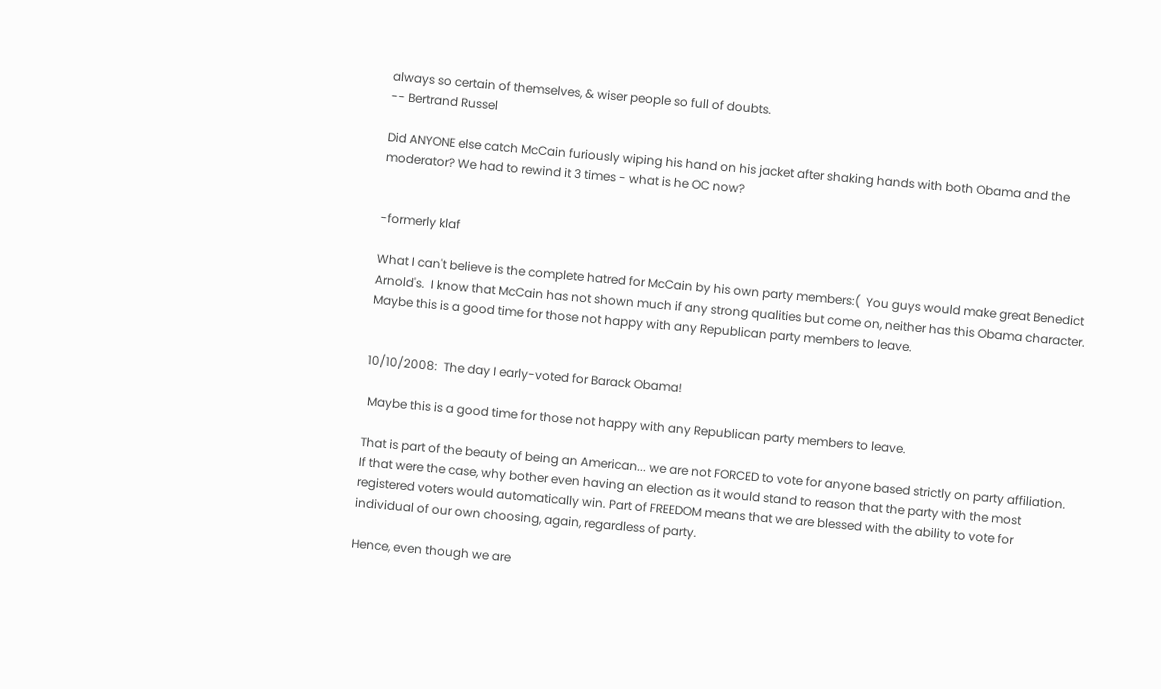always so certain of themselves, & wiser people so full of doubts.
-- Bertrand Russel

Did ANYONE else catch McCain furiously wiping his hand on his jacket after shaking hands with both Obama and the moderator? We had to rewind it 3 times - what is he OC now?


-formerly klaf

What I can't believe is the complete hatred for McCain by his own party members:(  You guys would make great Benedict Arnold's.  I know that McCain has not shown much if any strong qualities but come on, neither has this Obama character.  Maybe this is a good time for those not happy with any Republican party members to leave.


10/10/2008:  The day I early-voted for Barack Obama!

 Maybe this is a good time for those not happy with any Republican party members to leave.

That is part of the beauty of being an American... we are not FORCED to vote for anyone based strictly on party affiliation. If that were the case, why bother even having an election as it would stand to reason that the party with the most registered voters would automatically win. Part of FREEDOM means that we are blessed with the ability to vote for individual of our own choosing, again, regardless of party.

Hence, even though we are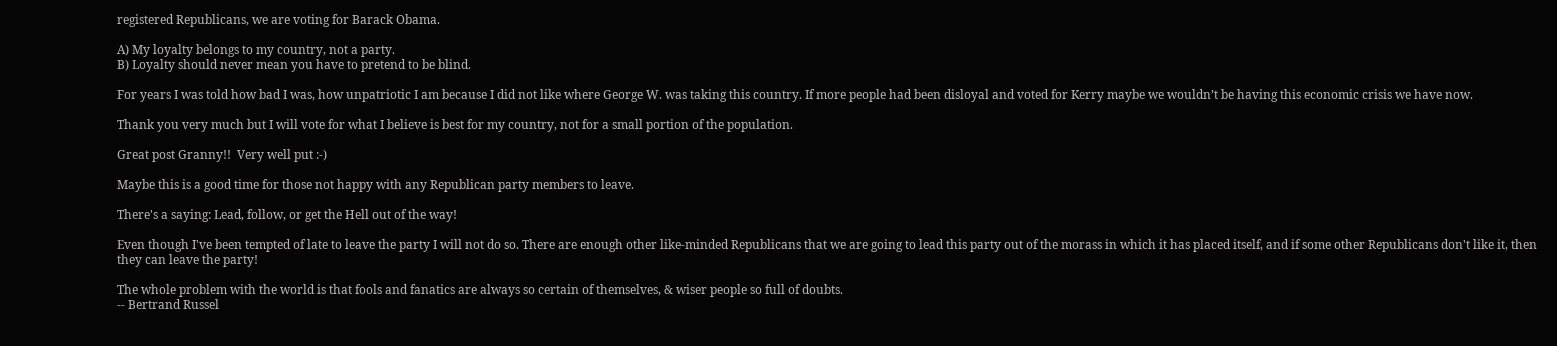registered Republicans, we are voting for Barack Obama.

A) My loyalty belongs to my country, not a party.
B) Loyalty should never mean you have to pretend to be blind.

For years I was told how bad I was, how unpatriotic I am because I did not like where George W. was taking this country. If more people had been disloyal and voted for Kerry maybe we wouldn’t be having this economic crisis we have now.

Thank you very much but I will vote for what I believe is best for my country, not for a small portion of the population.

Great post Granny!!  Very well put :-)

Maybe this is a good time for those not happy with any Republican party members to leave.

There's a saying: Lead, follow, or get the Hell out of the way!

Even though I've been tempted of late to leave the party I will not do so. There are enough other like-minded Republicans that we are going to lead this party out of the morass in which it has placed itself, and if some other Republicans don't like it, then they can leave the party!

The whole problem with the world is that fools and fanatics are always so certain of themselves, & wiser people so full of doubts.
-- Bertrand Russel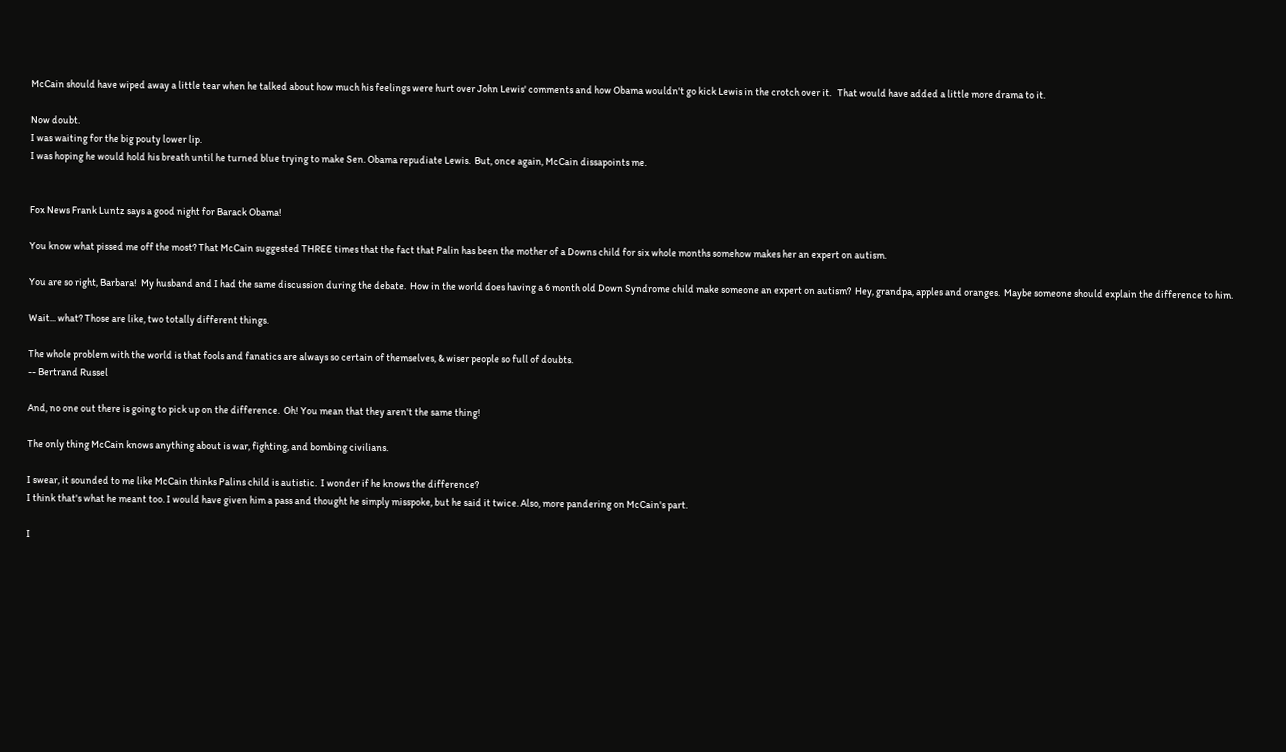McCain should have wiped away a little tear when he talked about how much his feelings were hurt over John Lewis' comments and how Obama wouldn't go kick Lewis in the crotch over it.   That would have added a little more drama to it.

Now doubt.
I was waiting for the big pouty lower lip.
I was hoping he would hold his breath until he turned blue trying to make Sen. Obama repudiate Lewis.  But, once again, McCain dissapoints me.


Fox News Frank Luntz says a good night for Barack Obama!

You know what pissed me off the most? That McCain suggested THREE times that the fact that Palin has been the mother of a Downs child for six whole months somehow makes her an expert on autism.

You are so right, Barbara!  My husband and I had the same discussion during the debate.  How in the world does having a 6 month old Down Syndrome child make someone an expert on autism?  Hey, grandpa, apples and oranges.  Maybe someone should explain the difference to him.

Wait... what? Those are like, two totally different things.

The whole problem with the world is that fools and fanatics are always so certain of themselves, & wiser people so full of doubts.
-- Bertrand Russel

And, no one out there is going to pick up on the difference.  Oh! You mean that they aren't the same thing!

The only thing McCain knows anything about is war, fighting, and bombing civilians.

I swear, it sounded to me like McCain thinks Palins child is autistic.  I wonder if he knows the difference?
I think that's what he meant too. I would have given him a pass and thought he simply misspoke, but he said it twice. Also, more pandering on McCain's part.

I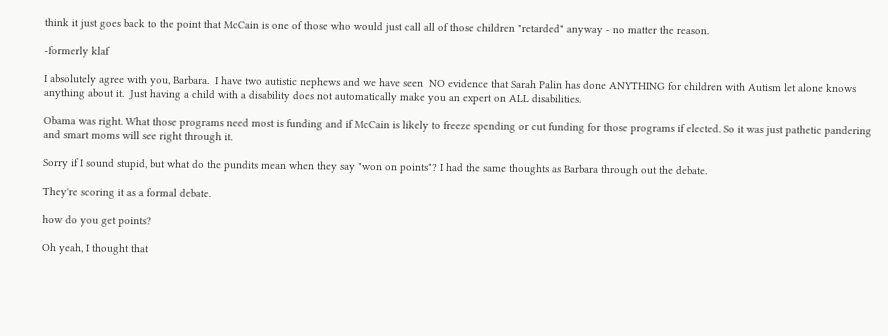think it just goes back to the point that McCain is one of those who would just call all of those children "retarded" anyway - no matter the reason.

-formerly klaf

I absolutely agree with you, Barbara.  I have two autistic nephews and we have seen  NO evidence that Sarah Palin has done ANYTHING for children with Autism let alone knows anything about it.  Just having a child with a disability does not automatically make you an expert on ALL disabilities.

Obama was right. What those programs need most is funding and if McCain is likely to freeze spending or cut funding for those programs if elected. So it was just pathetic pandering and smart moms will see right through it.

Sorry if I sound stupid, but what do the pundits mean when they say "won on points"? I had the same thoughts as Barbara through out the debate.

They're scoring it as a formal debate.

how do you get points?

Oh yeah, I thought that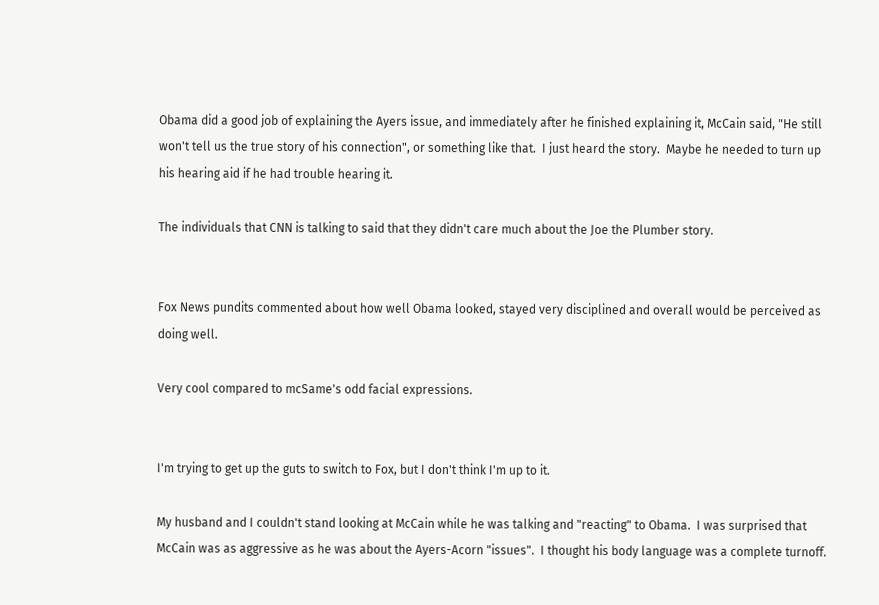Obama did a good job of explaining the Ayers issue, and immediately after he finished explaining it, McCain said, "He still won't tell us the true story of his connection", or something like that.  I just heard the story.  Maybe he needed to turn up his hearing aid if he had trouble hearing it.

The individuals that CNN is talking to said that they didn't care much about the Joe the Plumber story.


Fox News pundits commented about how well Obama looked, stayed very disciplined and overall would be perceived as doing well.

Very cool compared to mcSame's odd facial expressions.


I'm trying to get up the guts to switch to Fox, but I don't think I'm up to it.

My husband and I couldn't stand looking at McCain while he was talking and "reacting" to Obama.  I was surprised that McCain was as aggressive as he was about the Ayers-Acorn "issues".  I thought his body language was a complete turnoff.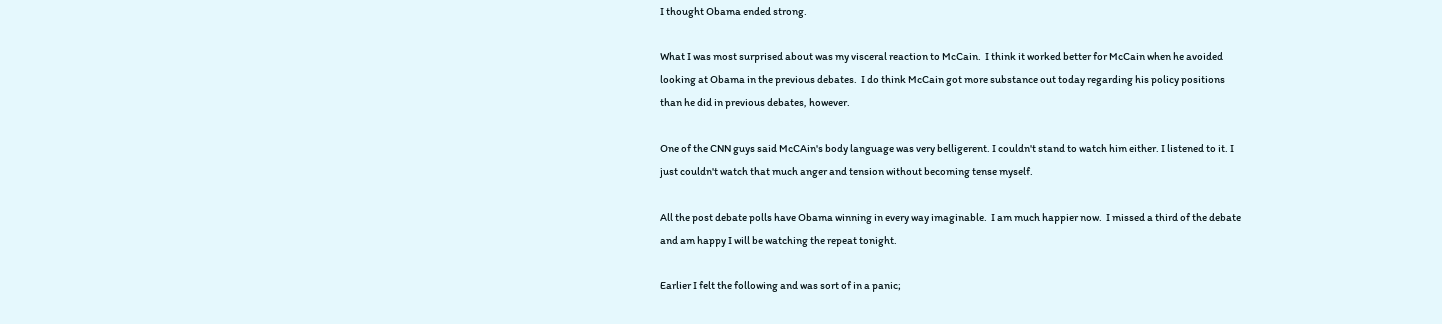I thought Obama ended strong.

What I was most surprised about was my visceral reaction to McCain.  I think it worked better for McCain when he avoided looking at Obama in the previous debates.  I do think McCain got more substance out today regarding his policy positions than he did in previous debates, however.

One of the CNN guys said McCAin's body language was very belligerent. I couldn't stand to watch him either. I listened to it. I just couldn't watch that much anger and tension without becoming tense myself.

All the post debate polls have Obama winning in every way imaginable.  I am much happier now.  I missed a third of the debate and am happy I will be watching the repeat tonight.

Earlier I felt the following and was sort of in a panic;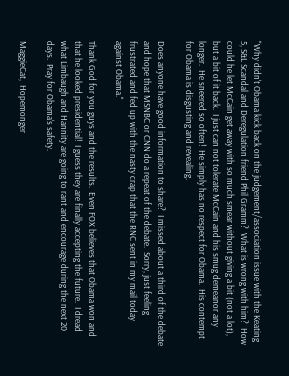"Why didn't Obama kick back on the judgement/association issue with the Keating 5, S&L Scandal and Deregulation friend Phil Gramm?  What is wrong with him?  How could he let McCain get away with so much smear without giving a bit (not a lot), but a bit of it back.  I just can not tolerate McCain and his smug demeanor any longer.  He sneered so often!  He simply has no respect for Obama.  His contempt for Obama is disgusting and revealing.

Does anyone have good information to share?  I missed about a third of the debate and hope that MSNBC or CNN do a repeat of the debate.  Sorry, just feeling frustrated and fed up with the nasty crap that the RNC sent in my mail today against Obama."

Thank God for you guys and the results.  Even FOX believes that Obama won and that he looked presidential!  I guess they are finally accepting the future.  I dread what Limbaugh and Hannity are going to rant and encourage during the next 20 days.  Pray for Obama's safety.

MaggieCat,  Hopemonger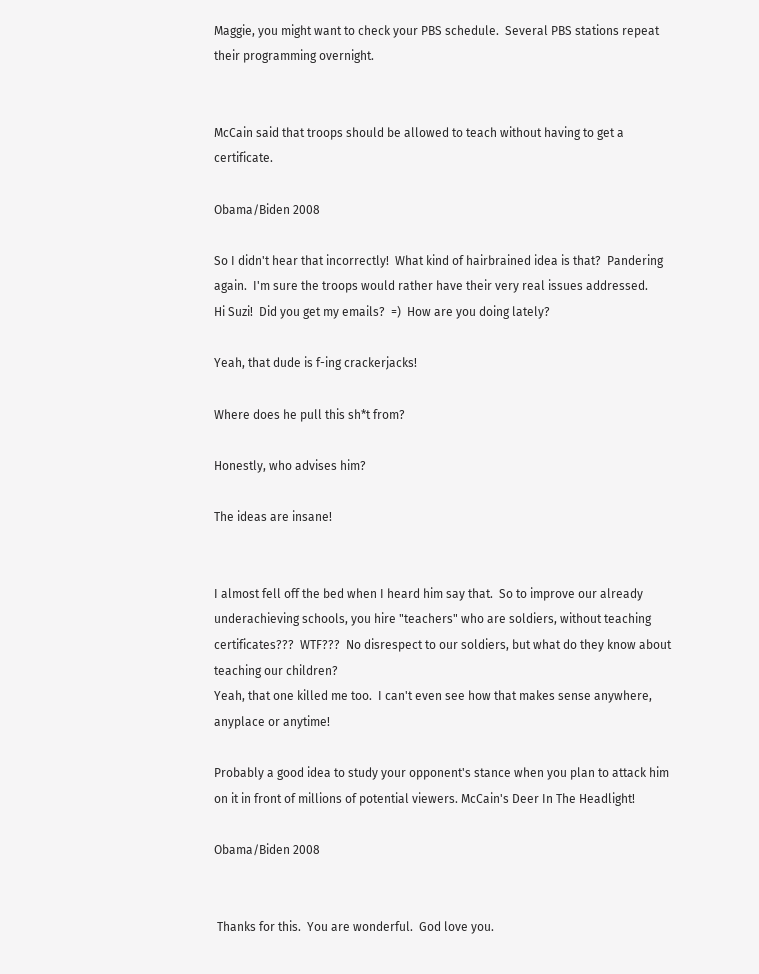Maggie, you might want to check your PBS schedule.  Several PBS stations repeat their programming overnight.


McCain said that troops should be allowed to teach without having to get a certificate.

Obama/Biden 2008

So I didn't hear that incorrectly!  What kind of hairbrained idea is that?  Pandering again.  I'm sure the troops would rather have their very real issues addressed.
Hi Suzi!  Did you get my emails?  =)  How are you doing lately?

Yeah, that dude is f-ing crackerjacks!

Where does he pull this sh*t from?

Honestly, who advises him?

The ideas are insane!


I almost fell off the bed when I heard him say that.  So to improve our already underachieving schools, you hire "teachers" who are soldiers, without teaching certificates???  WTF???  No disrespect to our soldiers, but what do they know about teaching our children?
Yeah, that one killed me too.  I can't even see how that makes sense anywhere, anyplace or anytime!

Probably a good idea to study your opponent's stance when you plan to attack him on it in front of millions of potential viewers. McCain's Deer In The Headlight!

Obama/Biden 2008


 Thanks for this.  You are wonderful.  God love you.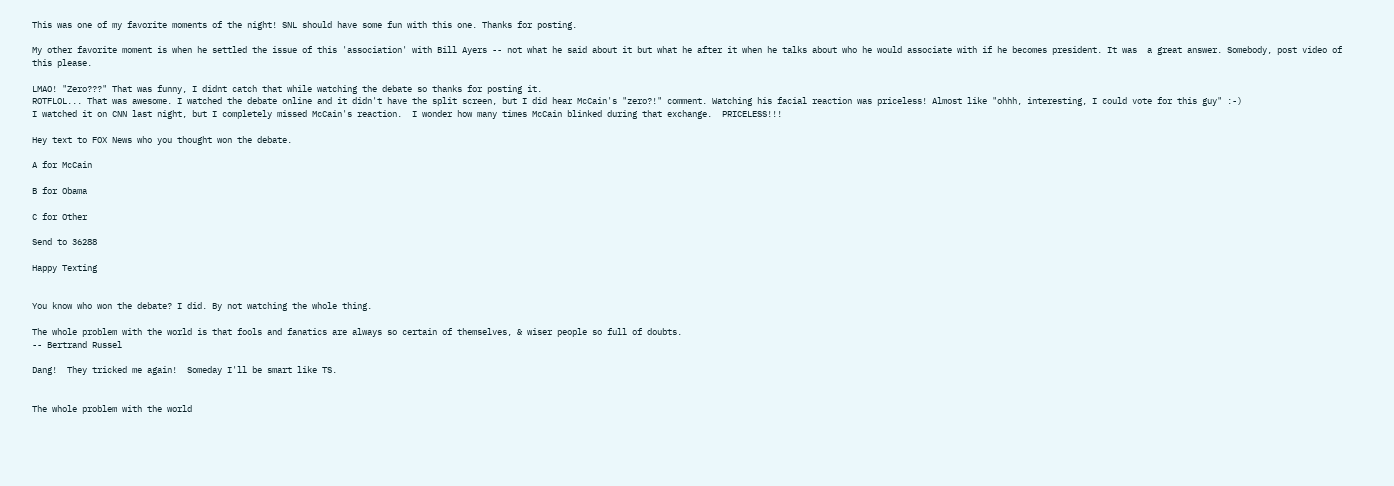This was one of my favorite moments of the night! SNL should have some fun with this one. Thanks for posting.

My other favorite moment is when he settled the issue of this 'association' with Bill Ayers -- not what he said about it but what he after it when he talks about who he would associate with if he becomes president. It was  a great answer. Somebody, post video of this please.

LMAO! "Zero???" That was funny, I didnt catch that while watching the debate so thanks for posting it.
ROTFLOL... That was awesome. I watched the debate online and it didn't have the split screen, but I did hear McCain's "zero?!" comment. Watching his facial reaction was priceless! Almost like "ohhh, interesting, I could vote for this guy" :-)
I watched it on CNN last night, but I completely missed McCain's reaction.  I wonder how many times McCain blinked during that exchange.  PRICELESS!!!

Hey text to FOX News who you thought won the debate.

A for McCain

B for Obama

C for Other

Send to 36288

Happy Texting


You know who won the debate? I did. By not watching the whole thing.

The whole problem with the world is that fools and fanatics are always so certain of themselves, & wiser people so full of doubts.
-- Bertrand Russel

Dang!  They tricked me again!  Someday I'll be smart like TS.


The whole problem with the world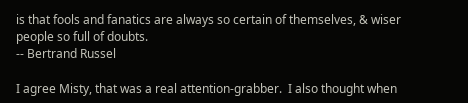is that fools and fanatics are always so certain of themselves, & wiser people so full of doubts.
-- Bertrand Russel

I agree Misty, that was a real attention-grabber.  I also thought when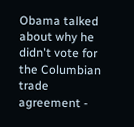Obama talked about why he didn't vote for the Columbian trade agreement -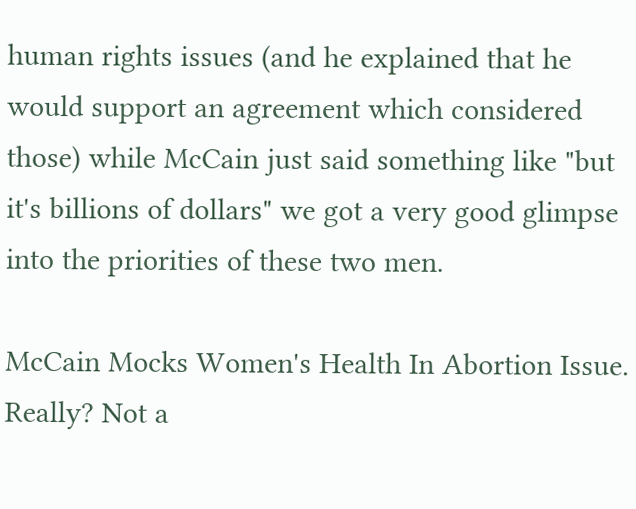human rights issues (and he explained that he would support an agreement which considered those) while McCain just said something like "but it's billions of dollars" we got a very good glimpse into the priorities of these two men.

McCain Mocks Women's Health In Abortion Issue. Really? Not a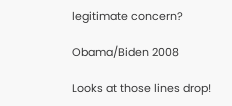legitimate concern?

Obama/Biden 2008

Looks at those lines drop!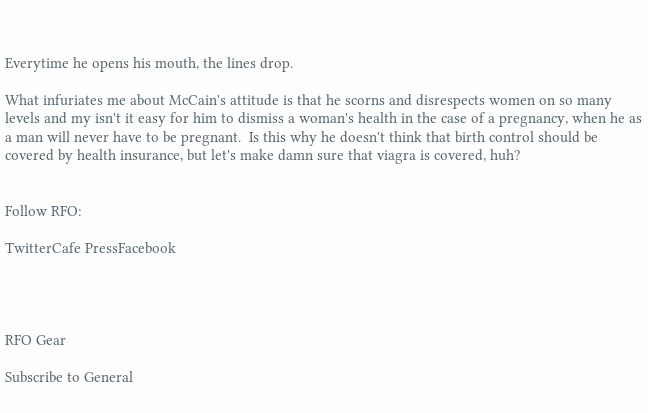Everytime he opens his mouth, the lines drop.

What infuriates me about McCain's attitude is that he scorns and disrespects women on so many levels and my isn't it easy for him to dismiss a woman's health in the case of a pregnancy, when he as a man will never have to be pregnant.  Is this why he doesn't think that birth control should be covered by health insurance, but let's make damn sure that viagra is covered, huh?


Follow RFO:

TwitterCafe PressFacebook




RFO Gear

Subscribe to General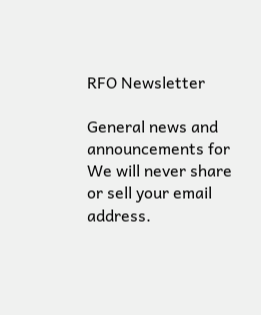RFO Newsletter

General news and announcements for We will never share or sell your email address.